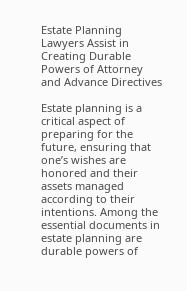Estate Planning Lawyers Assist in Creating Durable Powers of Attorney and Advance Directives

Estate planning is a critical aspect of preparing for the future, ensuring that one’s wishes are honored and their assets managed according to their intentions. Among the essential documents in estate planning are durable powers of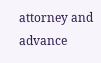attorney and advance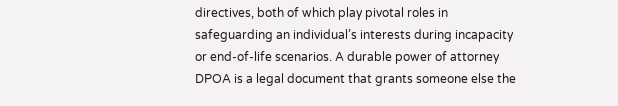directives, both of which play pivotal roles in safeguarding an individual’s interests during incapacity or end-of-life scenarios. A durable power of attorney DPOA is a legal document that grants someone else the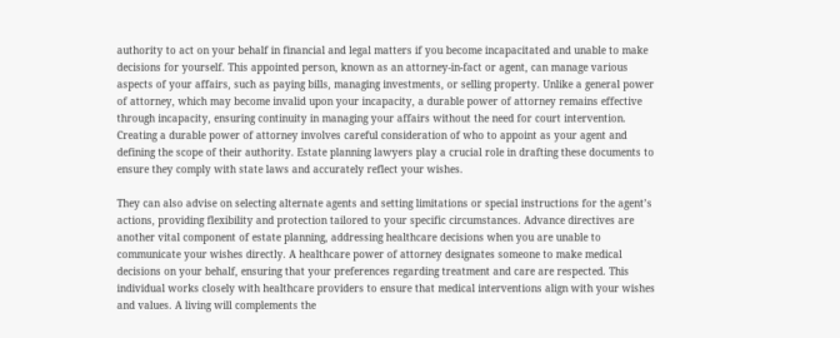authority to act on your behalf in financial and legal matters if you become incapacitated and unable to make decisions for yourself. This appointed person, known as an attorney-in-fact or agent, can manage various aspects of your affairs, such as paying bills, managing investments, or selling property. Unlike a general power of attorney, which may become invalid upon your incapacity, a durable power of attorney remains effective through incapacity, ensuring continuity in managing your affairs without the need for court intervention. Creating a durable power of attorney involves careful consideration of who to appoint as your agent and defining the scope of their authority. Estate planning lawyers play a crucial role in drafting these documents to ensure they comply with state laws and accurately reflect your wishes.

They can also advise on selecting alternate agents and setting limitations or special instructions for the agent’s actions, providing flexibility and protection tailored to your specific circumstances. Advance directives are another vital component of estate planning, addressing healthcare decisions when you are unable to communicate your wishes directly. A healthcare power of attorney designates someone to make medical decisions on your behalf, ensuring that your preferences regarding treatment and care are respected. This individual works closely with healthcare providers to ensure that medical interventions align with your wishes and values. A living will complements the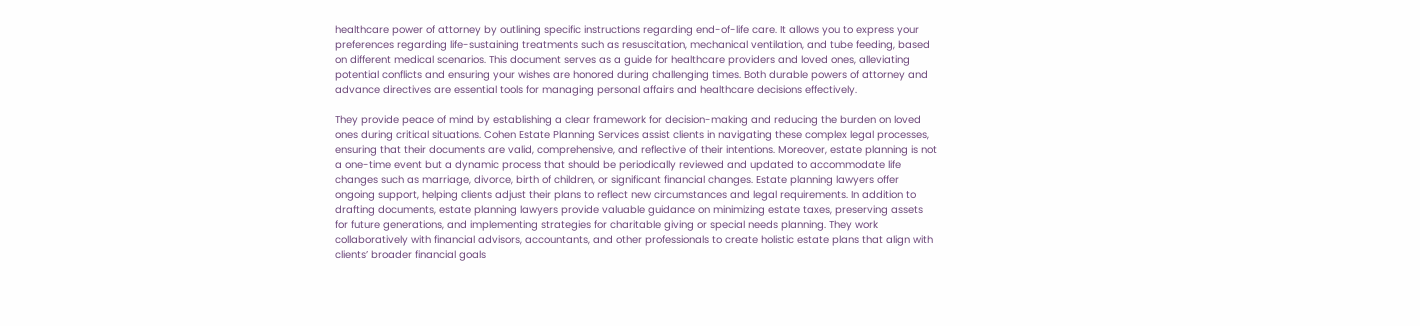healthcare power of attorney by outlining specific instructions regarding end-of-life care. It allows you to express your preferences regarding life-sustaining treatments such as resuscitation, mechanical ventilation, and tube feeding, based on different medical scenarios. This document serves as a guide for healthcare providers and loved ones, alleviating potential conflicts and ensuring your wishes are honored during challenging times. Both durable powers of attorney and advance directives are essential tools for managing personal affairs and healthcare decisions effectively.

They provide peace of mind by establishing a clear framework for decision-making and reducing the burden on loved ones during critical situations. Cohen Estate Planning Services assist clients in navigating these complex legal processes, ensuring that their documents are valid, comprehensive, and reflective of their intentions. Moreover, estate planning is not a one-time event but a dynamic process that should be periodically reviewed and updated to accommodate life changes such as marriage, divorce, birth of children, or significant financial changes. Estate planning lawyers offer ongoing support, helping clients adjust their plans to reflect new circumstances and legal requirements. In addition to drafting documents, estate planning lawyers provide valuable guidance on minimizing estate taxes, preserving assets for future generations, and implementing strategies for charitable giving or special needs planning. They work collaboratively with financial advisors, accountants, and other professionals to create holistic estate plans that align with clients’ broader financial goals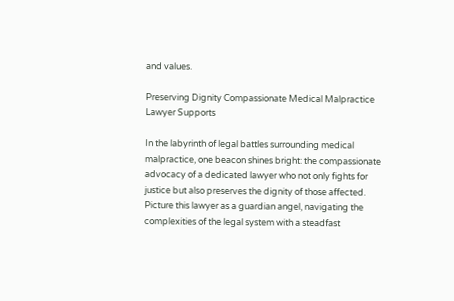and values.

Preserving Dignity Compassionate Medical Malpractice Lawyer Supports

In the labyrinth of legal battles surrounding medical malpractice, one beacon shines bright: the compassionate advocacy of a dedicated lawyer who not only fights for justice but also preserves the dignity of those affected. Picture this lawyer as a guardian angel, navigating the complexities of the legal system with a steadfast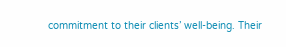commitment to their clients’ well-being. Their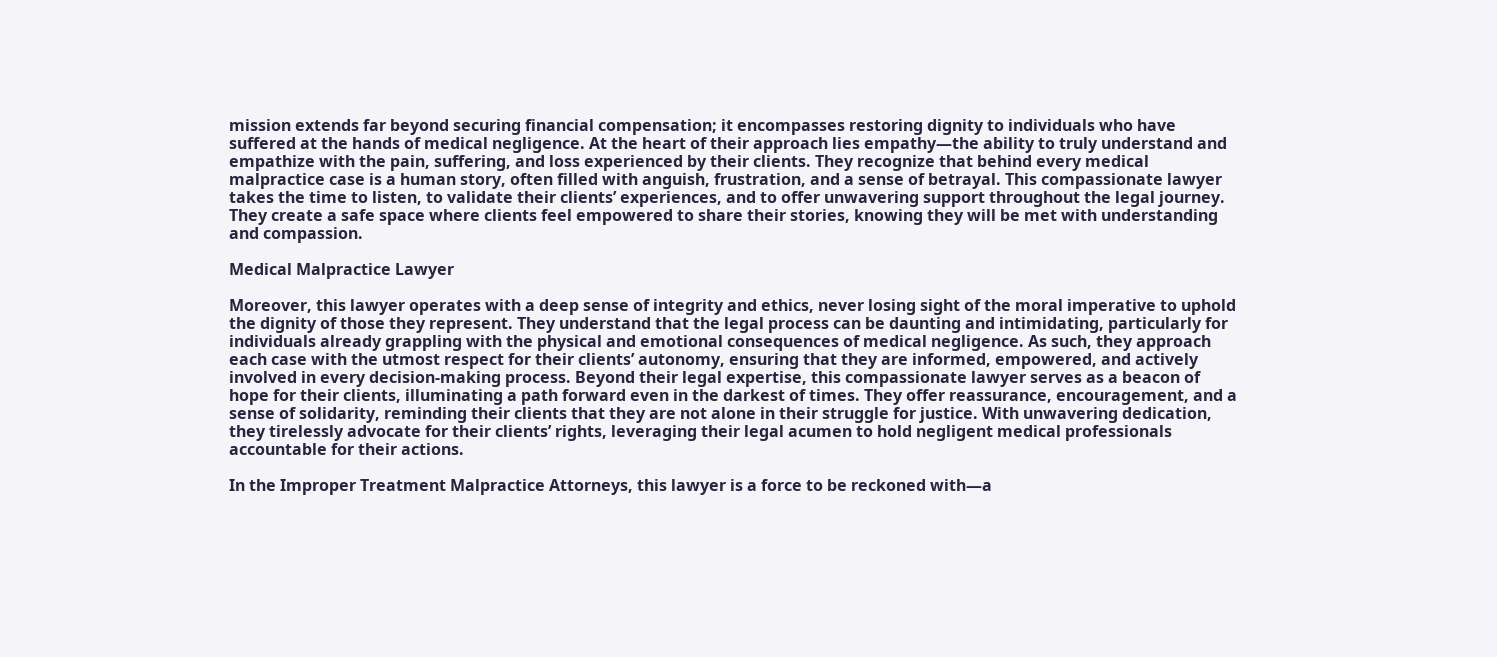mission extends far beyond securing financial compensation; it encompasses restoring dignity to individuals who have suffered at the hands of medical negligence. At the heart of their approach lies empathy—the ability to truly understand and empathize with the pain, suffering, and loss experienced by their clients. They recognize that behind every medical malpractice case is a human story, often filled with anguish, frustration, and a sense of betrayal. This compassionate lawyer takes the time to listen, to validate their clients’ experiences, and to offer unwavering support throughout the legal journey. They create a safe space where clients feel empowered to share their stories, knowing they will be met with understanding and compassion.

Medical Malpractice Lawyer

Moreover, this lawyer operates with a deep sense of integrity and ethics, never losing sight of the moral imperative to uphold the dignity of those they represent. They understand that the legal process can be daunting and intimidating, particularly for individuals already grappling with the physical and emotional consequences of medical negligence. As such, they approach each case with the utmost respect for their clients’ autonomy, ensuring that they are informed, empowered, and actively involved in every decision-making process. Beyond their legal expertise, this compassionate lawyer serves as a beacon of hope for their clients, illuminating a path forward even in the darkest of times. They offer reassurance, encouragement, and a sense of solidarity, reminding their clients that they are not alone in their struggle for justice. With unwavering dedication, they tirelessly advocate for their clients’ rights, leveraging their legal acumen to hold negligent medical professionals accountable for their actions.

In the Improper Treatment Malpractice Attorneys, this lawyer is a force to be reckoned with—a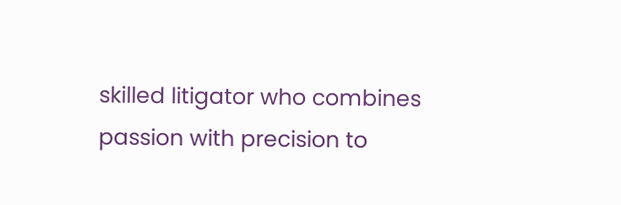skilled litigator who combines passion with precision to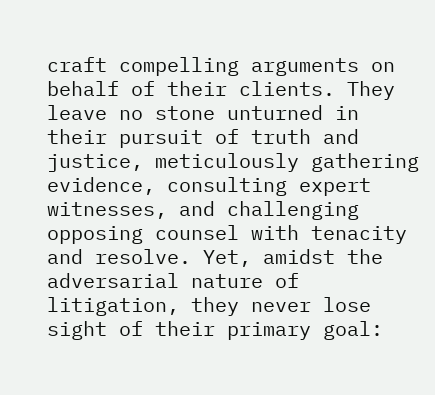craft compelling arguments on behalf of their clients. They leave no stone unturned in their pursuit of truth and justice, meticulously gathering evidence, consulting expert witnesses, and challenging opposing counsel with tenacity and resolve. Yet, amidst the adversarial nature of litigation, they never lose sight of their primary goal: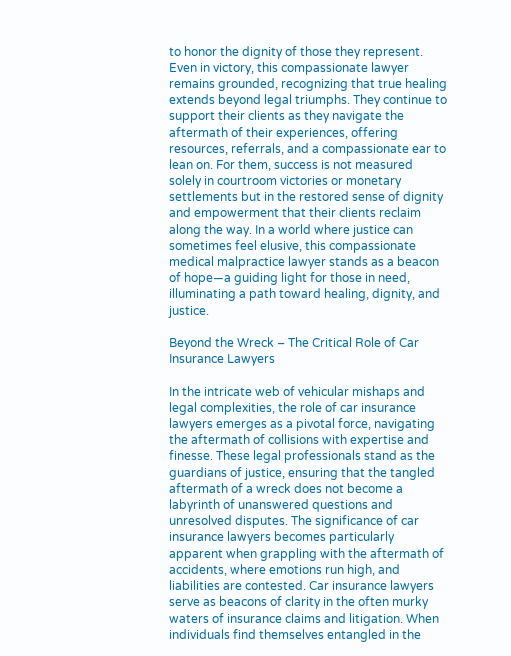to honor the dignity of those they represent. Even in victory, this compassionate lawyer remains grounded, recognizing that true healing extends beyond legal triumphs. They continue to support their clients as they navigate the aftermath of their experiences, offering resources, referrals, and a compassionate ear to lean on. For them, success is not measured solely in courtroom victories or monetary settlements but in the restored sense of dignity and empowerment that their clients reclaim along the way. In a world where justice can sometimes feel elusive, this compassionate medical malpractice lawyer stands as a beacon of hope—a guiding light for those in need, illuminating a path toward healing, dignity, and justice.

Beyond the Wreck – The Critical Role of Car Insurance Lawyers

In the intricate web of vehicular mishaps and legal complexities, the role of car insurance lawyers emerges as a pivotal force, navigating the aftermath of collisions with expertise and finesse. These legal professionals stand as the guardians of justice, ensuring that the tangled aftermath of a wreck does not become a labyrinth of unanswered questions and unresolved disputes. The significance of car insurance lawyers becomes particularly apparent when grappling with the aftermath of accidents, where emotions run high, and liabilities are contested. Car insurance lawyers serve as beacons of clarity in the often murky waters of insurance claims and litigation. When individuals find themselves entangled in the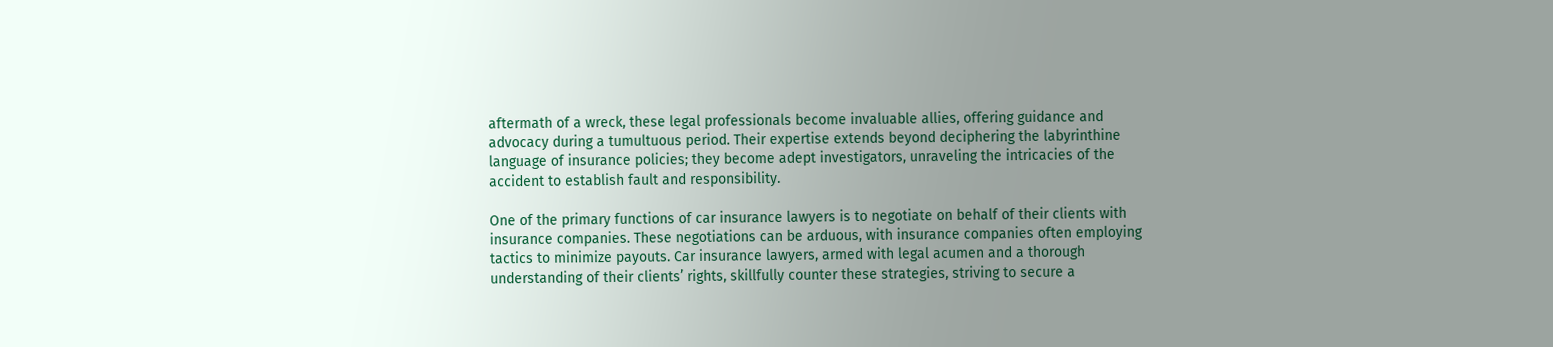aftermath of a wreck, these legal professionals become invaluable allies, offering guidance and advocacy during a tumultuous period. Their expertise extends beyond deciphering the labyrinthine language of insurance policies; they become adept investigators, unraveling the intricacies of the accident to establish fault and responsibility.

One of the primary functions of car insurance lawyers is to negotiate on behalf of their clients with insurance companies. These negotiations can be arduous, with insurance companies often employing tactics to minimize payouts. Car insurance lawyers, armed with legal acumen and a thorough understanding of their clients’ rights, skillfully counter these strategies, striving to secure a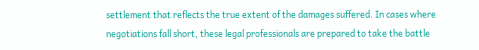settlement that reflects the true extent of the damages suffered. In cases where negotiations fall short, these legal professionals are prepared to take the battle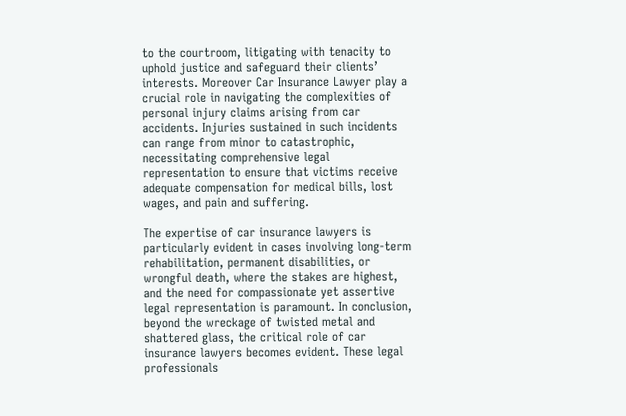to the courtroom, litigating with tenacity to uphold justice and safeguard their clients’ interests. Moreover Car Insurance Lawyer play a crucial role in navigating the complexities of personal injury claims arising from car accidents. Injuries sustained in such incidents can range from minor to catastrophic, necessitating comprehensive legal representation to ensure that victims receive adequate compensation for medical bills, lost wages, and pain and suffering.

The expertise of car insurance lawyers is particularly evident in cases involving long-term rehabilitation, permanent disabilities, or wrongful death, where the stakes are highest, and the need for compassionate yet assertive legal representation is paramount. In conclusion, beyond the wreckage of twisted metal and shattered glass, the critical role of car insurance lawyers becomes evident. These legal professionals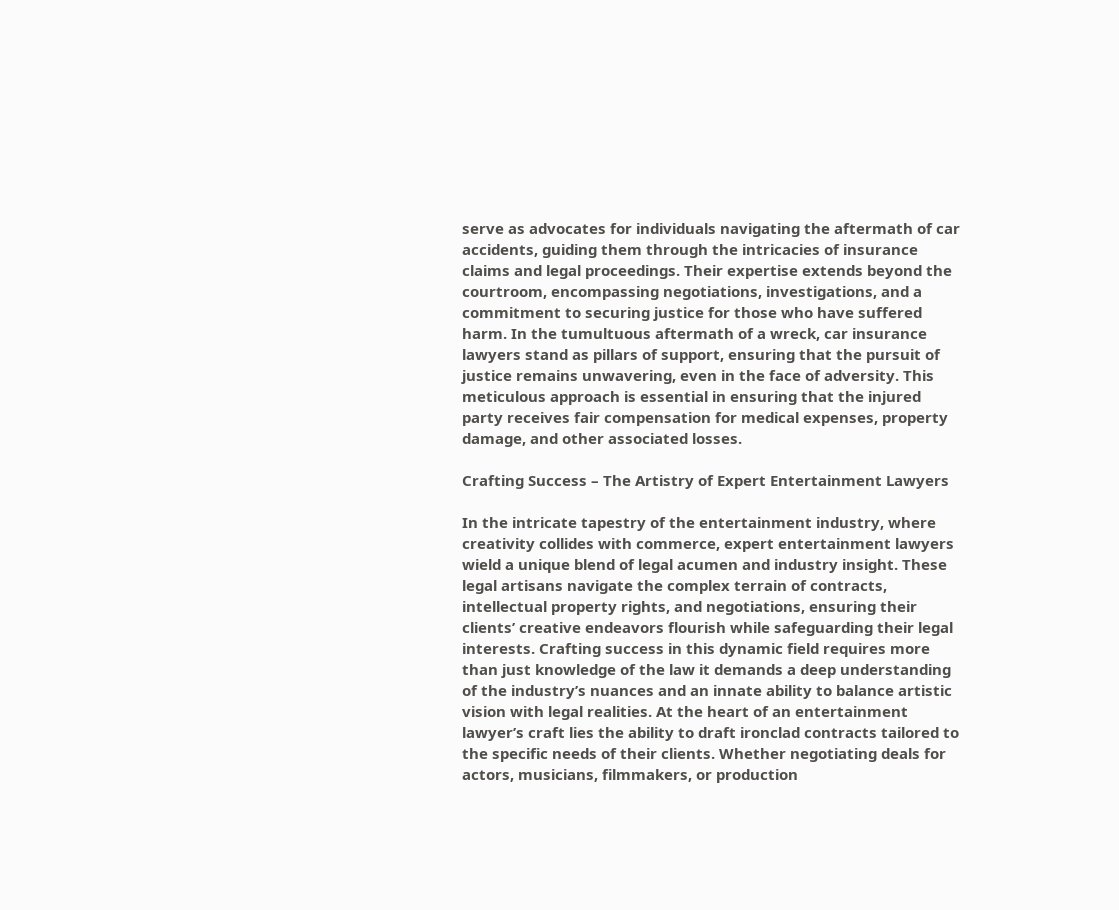serve as advocates for individuals navigating the aftermath of car accidents, guiding them through the intricacies of insurance claims and legal proceedings. Their expertise extends beyond the courtroom, encompassing negotiations, investigations, and a commitment to securing justice for those who have suffered harm. In the tumultuous aftermath of a wreck, car insurance lawyers stand as pillars of support, ensuring that the pursuit of justice remains unwavering, even in the face of adversity. This meticulous approach is essential in ensuring that the injured party receives fair compensation for medical expenses, property damage, and other associated losses.

Crafting Success – The Artistry of Expert Entertainment Lawyers

In the intricate tapestry of the entertainment industry, where creativity collides with commerce, expert entertainment lawyers wield a unique blend of legal acumen and industry insight. These legal artisans navigate the complex terrain of contracts, intellectual property rights, and negotiations, ensuring their clients’ creative endeavors flourish while safeguarding their legal interests. Crafting success in this dynamic field requires more than just knowledge of the law it demands a deep understanding of the industry’s nuances and an innate ability to balance artistic vision with legal realities. At the heart of an entertainment lawyer’s craft lies the ability to draft ironclad contracts tailored to the specific needs of their clients. Whether negotiating deals for actors, musicians, filmmakers, or production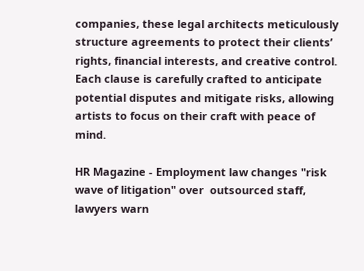companies, these legal architects meticulously structure agreements to protect their clients’ rights, financial interests, and creative control. Each clause is carefully crafted to anticipate potential disputes and mitigate risks, allowing artists to focus on their craft with peace of mind.

HR Magazine - Employment law changes "risk wave of litigation" over  outsourced staff, lawyers warn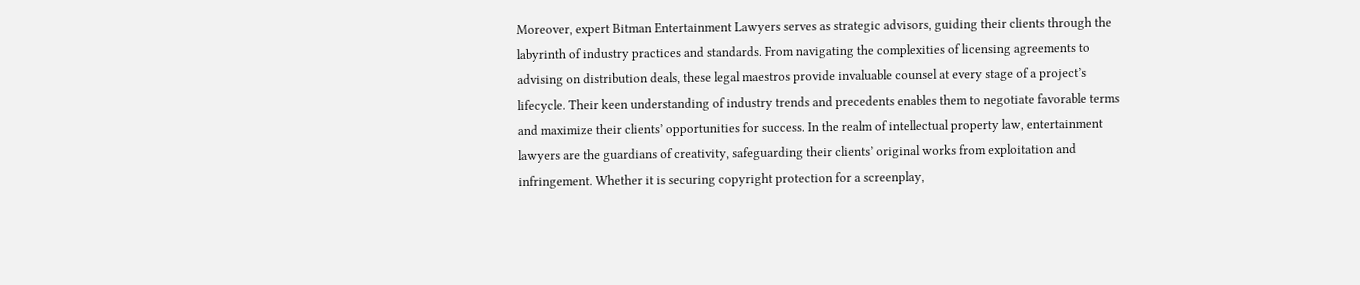Moreover, expert Bitman Entertainment Lawyers serves as strategic advisors, guiding their clients through the labyrinth of industry practices and standards. From navigating the complexities of licensing agreements to advising on distribution deals, these legal maestros provide invaluable counsel at every stage of a project’s lifecycle. Their keen understanding of industry trends and precedents enables them to negotiate favorable terms and maximize their clients’ opportunities for success. In the realm of intellectual property law, entertainment lawyers are the guardians of creativity, safeguarding their clients’ original works from exploitation and infringement. Whether it is securing copyright protection for a screenplay,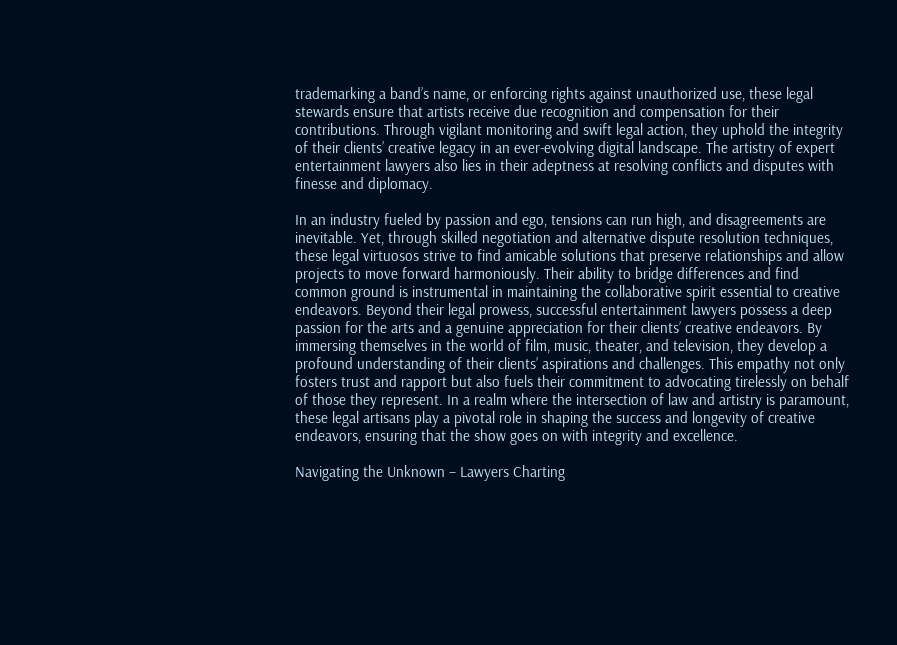trademarking a band’s name, or enforcing rights against unauthorized use, these legal stewards ensure that artists receive due recognition and compensation for their contributions. Through vigilant monitoring and swift legal action, they uphold the integrity of their clients’ creative legacy in an ever-evolving digital landscape. The artistry of expert entertainment lawyers also lies in their adeptness at resolving conflicts and disputes with finesse and diplomacy.

In an industry fueled by passion and ego, tensions can run high, and disagreements are inevitable. Yet, through skilled negotiation and alternative dispute resolution techniques, these legal virtuosos strive to find amicable solutions that preserve relationships and allow projects to move forward harmoniously. Their ability to bridge differences and find common ground is instrumental in maintaining the collaborative spirit essential to creative endeavors. Beyond their legal prowess, successful entertainment lawyers possess a deep passion for the arts and a genuine appreciation for their clients’ creative endeavors. By immersing themselves in the world of film, music, theater, and television, they develop a profound understanding of their clients’ aspirations and challenges. This empathy not only fosters trust and rapport but also fuels their commitment to advocating tirelessly on behalf of those they represent. In a realm where the intersection of law and artistry is paramount, these legal artisans play a pivotal role in shaping the success and longevity of creative endeavors, ensuring that the show goes on with integrity and excellence.

Navigating the Unknown – Lawyers Charting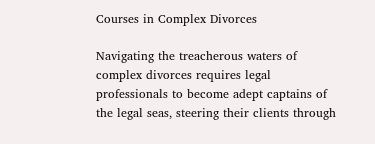Courses in Complex Divorces

Navigating the treacherous waters of complex divorces requires legal professionals to become adept captains of the legal seas, steering their clients through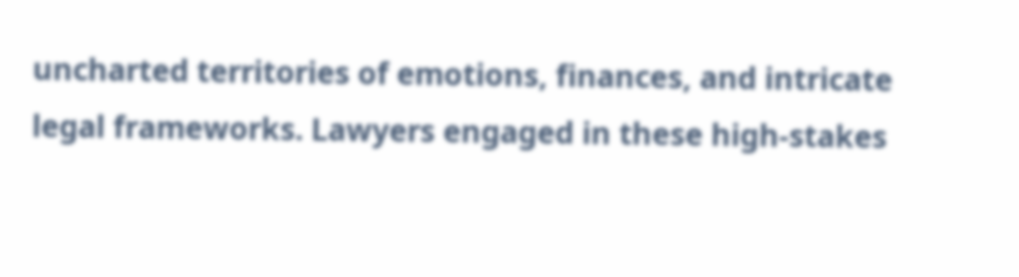uncharted territories of emotions, finances, and intricate legal frameworks. Lawyers engaged in these high-stakes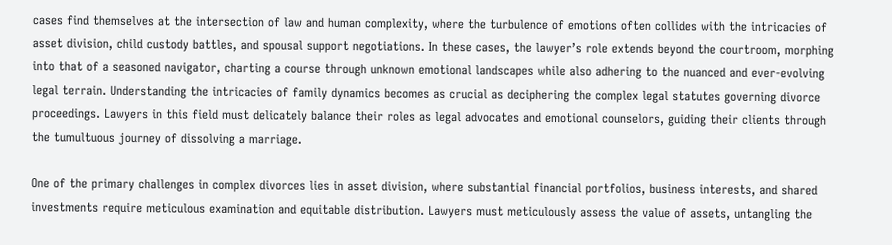cases find themselves at the intersection of law and human complexity, where the turbulence of emotions often collides with the intricacies of asset division, child custody battles, and spousal support negotiations. In these cases, the lawyer’s role extends beyond the courtroom, morphing into that of a seasoned navigator, charting a course through unknown emotional landscapes while also adhering to the nuanced and ever-evolving legal terrain. Understanding the intricacies of family dynamics becomes as crucial as deciphering the complex legal statutes governing divorce proceedings. Lawyers in this field must delicately balance their roles as legal advocates and emotional counselors, guiding their clients through the tumultuous journey of dissolving a marriage.

One of the primary challenges in complex divorces lies in asset division, where substantial financial portfolios, business interests, and shared investments require meticulous examination and equitable distribution. Lawyers must meticulously assess the value of assets, untangling the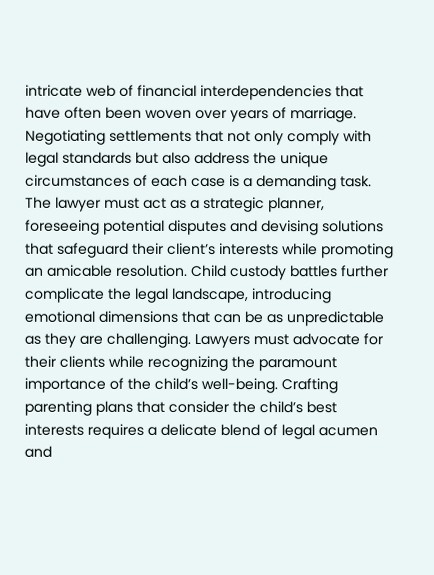intricate web of financial interdependencies that have often been woven over years of marriage. Negotiating settlements that not only comply with legal standards but also address the unique circumstances of each case is a demanding task. The lawyer must act as a strategic planner, foreseeing potential disputes and devising solutions that safeguard their client’s interests while promoting an amicable resolution. Child custody battles further complicate the legal landscape, introducing emotional dimensions that can be as unpredictable as they are challenging. Lawyers must advocate for their clients while recognizing the paramount importance of the child’s well-being. Crafting parenting plans that consider the child’s best interests requires a delicate blend of legal acumen and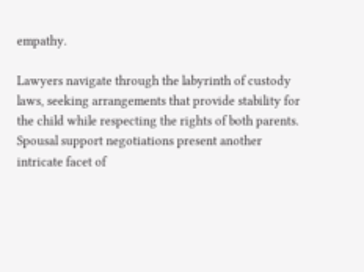empathy.

Lawyers navigate through the labyrinth of custody laws, seeking arrangements that provide stability for the child while respecting the rights of both parents. Spousal support negotiations present another intricate facet of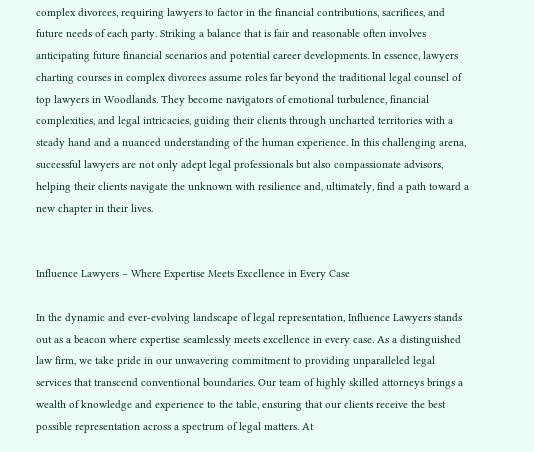complex divorces, requiring lawyers to factor in the financial contributions, sacrifices, and future needs of each party. Striking a balance that is fair and reasonable often involves anticipating future financial scenarios and potential career developments. In essence, lawyers charting courses in complex divorces assume roles far beyond the traditional legal counsel of top lawyers in Woodlands. They become navigators of emotional turbulence, financial complexities, and legal intricacies, guiding their clients through uncharted territories with a steady hand and a nuanced understanding of the human experience. In this challenging arena, successful lawyers are not only adept legal professionals but also compassionate advisors, helping their clients navigate the unknown with resilience and, ultimately, find a path toward a new chapter in their lives.


Influence Lawyers – Where Expertise Meets Excellence in Every Case

In the dynamic and ever-evolving landscape of legal representation, Influence Lawyers stands out as a beacon where expertise seamlessly meets excellence in every case. As a distinguished law firm, we take pride in our unwavering commitment to providing unparalleled legal services that transcend conventional boundaries. Our team of highly skilled attorneys brings a wealth of knowledge and experience to the table, ensuring that our clients receive the best possible representation across a spectrum of legal matters. At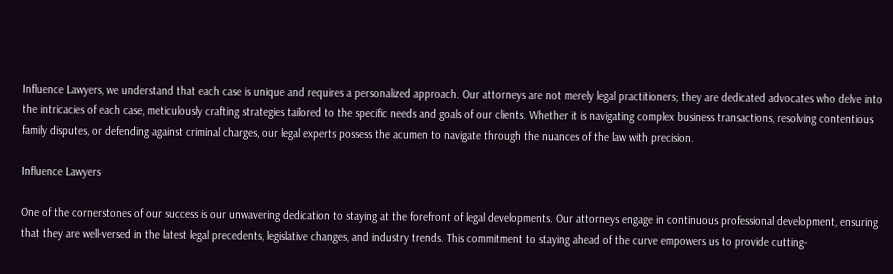Influence Lawyers, we understand that each case is unique and requires a personalized approach. Our attorneys are not merely legal practitioners; they are dedicated advocates who delve into the intricacies of each case, meticulously crafting strategies tailored to the specific needs and goals of our clients. Whether it is navigating complex business transactions, resolving contentious family disputes, or defending against criminal charges, our legal experts possess the acumen to navigate through the nuances of the law with precision.

Influence Lawyers

One of the cornerstones of our success is our unwavering dedication to staying at the forefront of legal developments. Our attorneys engage in continuous professional development, ensuring that they are well-versed in the latest legal precedents, legislative changes, and industry trends. This commitment to staying ahead of the curve empowers us to provide cutting-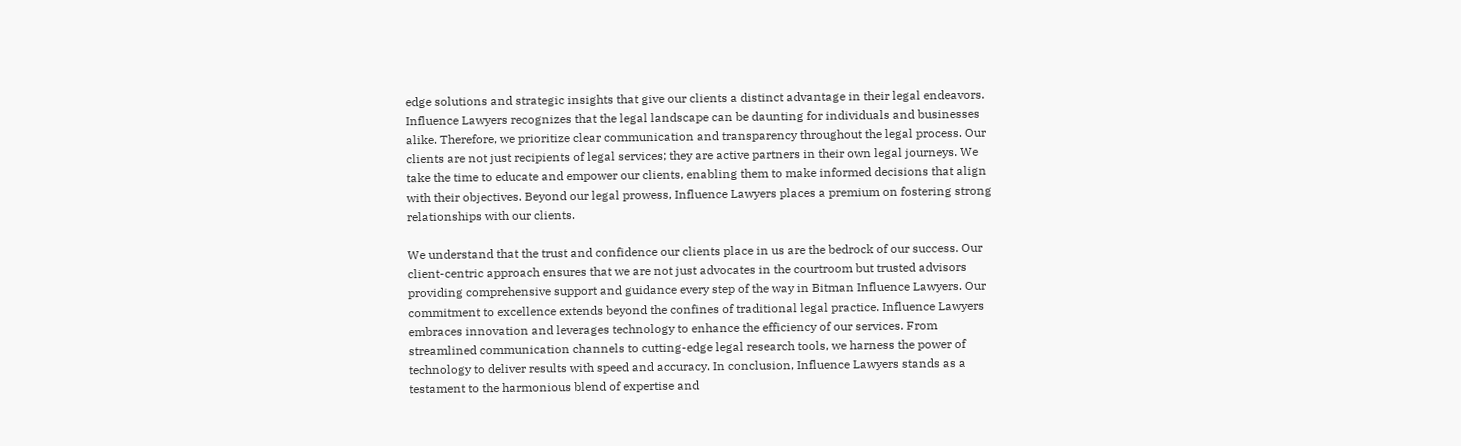edge solutions and strategic insights that give our clients a distinct advantage in their legal endeavors. Influence Lawyers recognizes that the legal landscape can be daunting for individuals and businesses alike. Therefore, we prioritize clear communication and transparency throughout the legal process. Our clients are not just recipients of legal services; they are active partners in their own legal journeys. We take the time to educate and empower our clients, enabling them to make informed decisions that align with their objectives. Beyond our legal prowess, Influence Lawyers places a premium on fostering strong relationships with our clients.

We understand that the trust and confidence our clients place in us are the bedrock of our success. Our client-centric approach ensures that we are not just advocates in the courtroom but trusted advisors providing comprehensive support and guidance every step of the way in Bitman Influence Lawyers. Our commitment to excellence extends beyond the confines of traditional legal practice. Influence Lawyers embraces innovation and leverages technology to enhance the efficiency of our services. From streamlined communication channels to cutting-edge legal research tools, we harness the power of technology to deliver results with speed and accuracy. In conclusion, Influence Lawyers stands as a testament to the harmonious blend of expertise and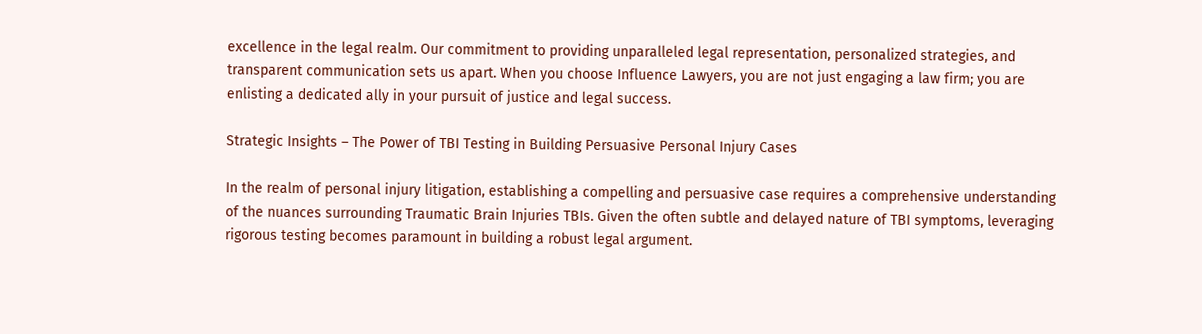excellence in the legal realm. Our commitment to providing unparalleled legal representation, personalized strategies, and transparent communication sets us apart. When you choose Influence Lawyers, you are not just engaging a law firm; you are enlisting a dedicated ally in your pursuit of justice and legal success.

Strategic Insights – The Power of TBI Testing in Building Persuasive Personal Injury Cases

In the realm of personal injury litigation, establishing a compelling and persuasive case requires a comprehensive understanding of the nuances surrounding Traumatic Brain Injuries TBIs. Given the often subtle and delayed nature of TBI symptoms, leveraging rigorous testing becomes paramount in building a robust legal argument.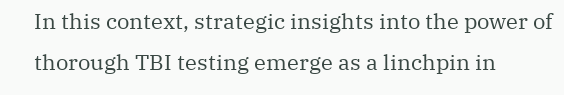In this context, strategic insights into the power of thorough TBI testing emerge as a linchpin in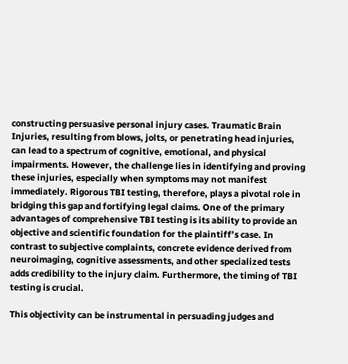constructing persuasive personal injury cases. Traumatic Brain Injuries, resulting from blows, jolts, or penetrating head injuries, can lead to a spectrum of cognitive, emotional, and physical impairments. However, the challenge lies in identifying and proving these injuries, especially when symptoms may not manifest immediately. Rigorous TBI testing, therefore, plays a pivotal role in bridging this gap and fortifying legal claims. One of the primary advantages of comprehensive TBI testing is its ability to provide an objective and scientific foundation for the plaintiff’s case. In contrast to subjective complaints, concrete evidence derived from neuroimaging, cognitive assessments, and other specialized tests adds credibility to the injury claim. Furthermore, the timing of TBI testing is crucial.

This objectivity can be instrumental in persuading judges and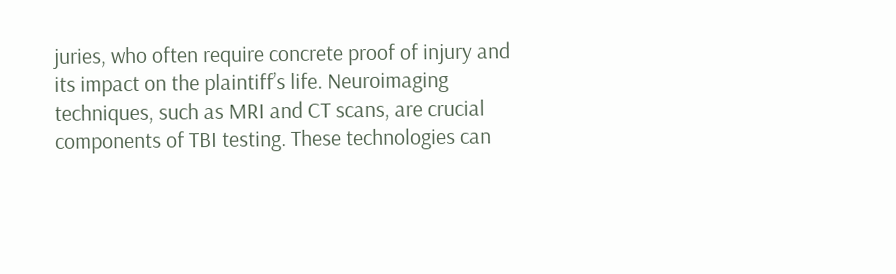juries, who often require concrete proof of injury and its impact on the plaintiff’s life. Neuroimaging techniques, such as MRI and CT scans, are crucial components of TBI testing. These technologies can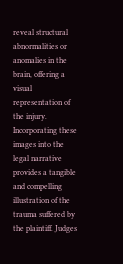reveal structural abnormalities or anomalies in the brain, offering a visual representation of the injury. Incorporating these images into the legal narrative provides a tangible and compelling illustration of the trauma suffered by the plaintiff. Judges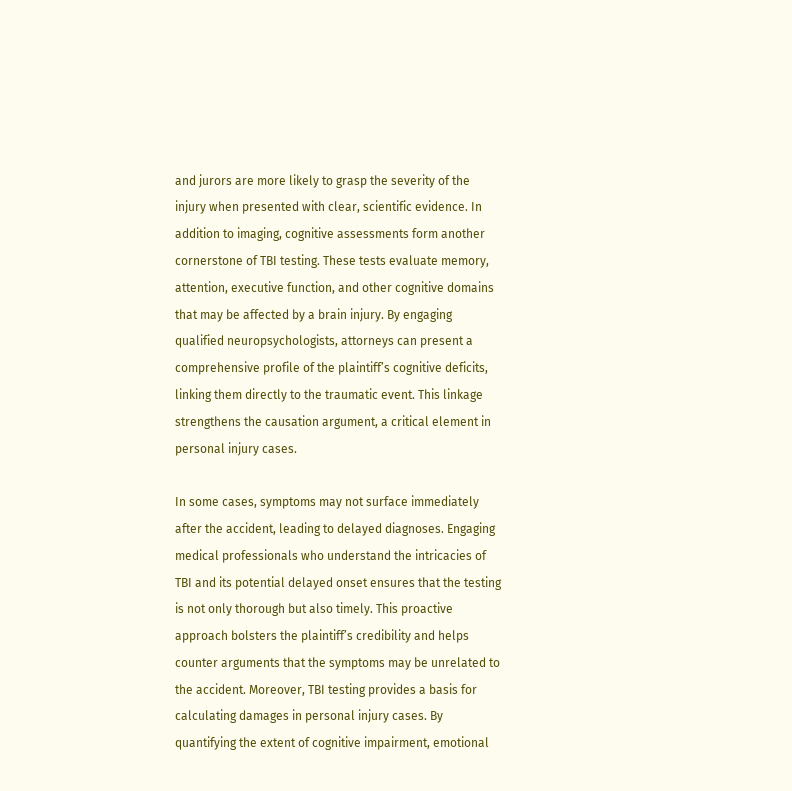and jurors are more likely to grasp the severity of the injury when presented with clear, scientific evidence. In addition to imaging, cognitive assessments form another cornerstone of TBI testing. These tests evaluate memory, attention, executive function, and other cognitive domains that may be affected by a brain injury. By engaging qualified neuropsychologists, attorneys can present a comprehensive profile of the plaintiff’s cognitive deficits, linking them directly to the traumatic event. This linkage strengthens the causation argument, a critical element in personal injury cases.

In some cases, symptoms may not surface immediately after the accident, leading to delayed diagnoses. Engaging medical professionals who understand the intricacies of TBI and its potential delayed onset ensures that the testing is not only thorough but also timely. This proactive approach bolsters the plaintiff’s credibility and helps counter arguments that the symptoms may be unrelated to the accident. Moreover, TBI testing provides a basis for calculating damages in personal injury cases. By quantifying the extent of cognitive impairment, emotional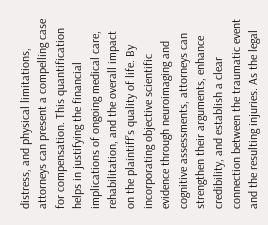distress, and physical limitations, attorneys can present a compelling case for compensation. This quantification helps in justifying the financial implications of ongoing medical care, rehabilitation, and the overall impact on the plaintiff’s quality of life. By incorporating objective scientific evidence through neuroimaging and cognitive assessments, attorneys can strengthen their arguments, enhance credibility, and establish a clear connection between the traumatic event and the resulting injuries. As the legal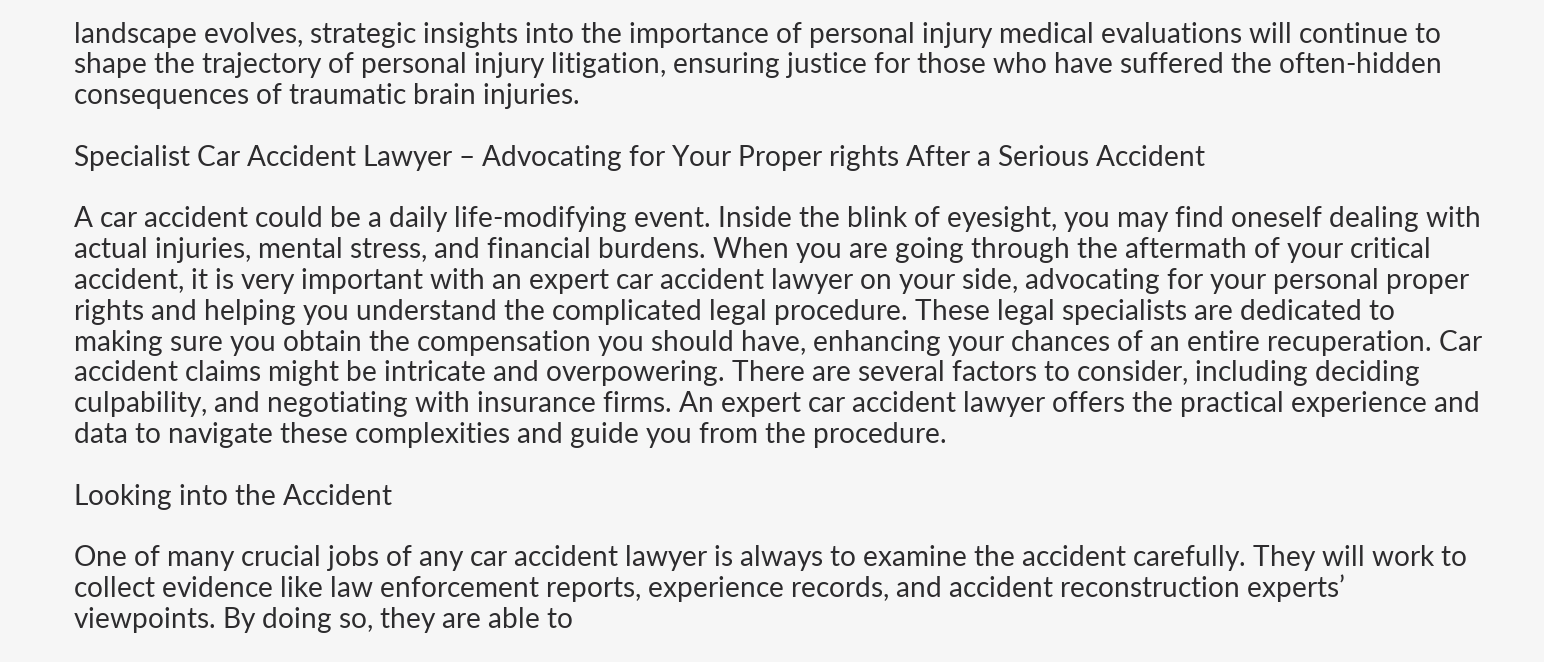landscape evolves, strategic insights into the importance of personal injury medical evaluations will continue to shape the trajectory of personal injury litigation, ensuring justice for those who have suffered the often-hidden consequences of traumatic brain injuries.

Specialist Car Accident Lawyer – Advocating for Your Proper rights After a Serious Accident

A car accident could be a daily life-modifying event. Inside the blink of eyesight, you may find oneself dealing with actual injuries, mental stress, and financial burdens. When you are going through the aftermath of your critical accident, it is very important with an expert car accident lawyer on your side, advocating for your personal proper rights and helping you understand the complicated legal procedure. These legal specialists are dedicated to making sure you obtain the compensation you should have, enhancing your chances of an entire recuperation. Car accident claims might be intricate and overpowering. There are several factors to consider, including deciding culpability, and negotiating with insurance firms. An expert car accident lawyer offers the practical experience and data to navigate these complexities and guide you from the procedure.

Looking into the Accident

One of many crucial jobs of any car accident lawyer is always to examine the accident carefully. They will work to collect evidence like law enforcement reports, experience records, and accident reconstruction experts’ viewpoints. By doing so, they are able to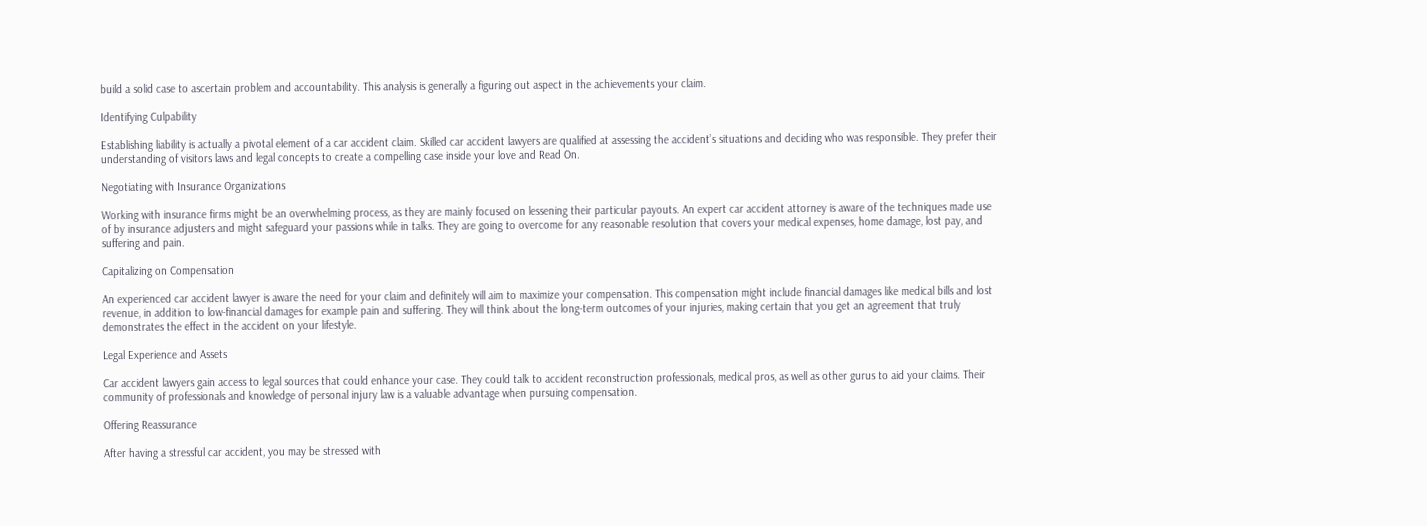build a solid case to ascertain problem and accountability. This analysis is generally a figuring out aspect in the achievements your claim.

Identifying Culpability

Establishing liability is actually a pivotal element of a car accident claim. Skilled car accident lawyers are qualified at assessing the accident’s situations and deciding who was responsible. They prefer their understanding of visitors laws and legal concepts to create a compelling case inside your love and Read On.

Negotiating with Insurance Organizations

Working with insurance firms might be an overwhelming process, as they are mainly focused on lessening their particular payouts. An expert car accident attorney is aware of the techniques made use of by insurance adjusters and might safeguard your passions while in talks. They are going to overcome for any reasonable resolution that covers your medical expenses, home damage, lost pay, and suffering and pain.

Capitalizing on Compensation

An experienced car accident lawyer is aware the need for your claim and definitely will aim to maximize your compensation. This compensation might include financial damages like medical bills and lost revenue, in addition to low-financial damages for example pain and suffering. They will think about the long-term outcomes of your injuries, making certain that you get an agreement that truly demonstrates the effect in the accident on your lifestyle.

Legal Experience and Assets

Car accident lawyers gain access to legal sources that could enhance your case. They could talk to accident reconstruction professionals, medical pros, as well as other gurus to aid your claims. Their community of professionals and knowledge of personal injury law is a valuable advantage when pursuing compensation.

Offering Reassurance

After having a stressful car accident, you may be stressed with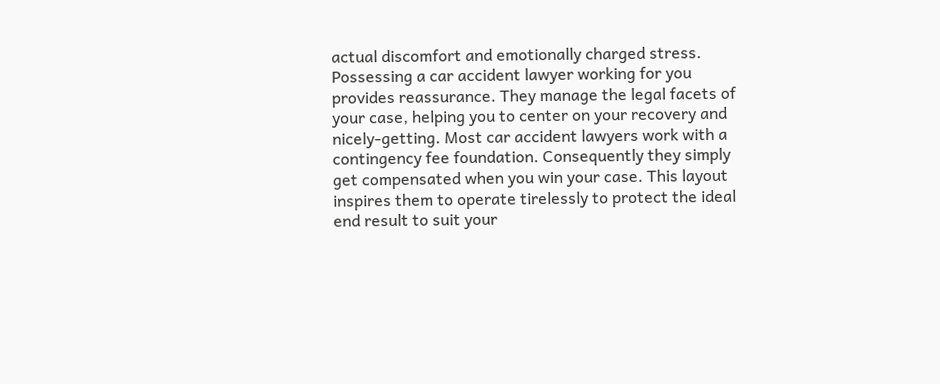actual discomfort and emotionally charged stress. Possessing a car accident lawyer working for you provides reassurance. They manage the legal facets of your case, helping you to center on your recovery and nicely-getting. Most car accident lawyers work with a contingency fee foundation. Consequently they simply get compensated when you win your case. This layout inspires them to operate tirelessly to protect the ideal end result to suit your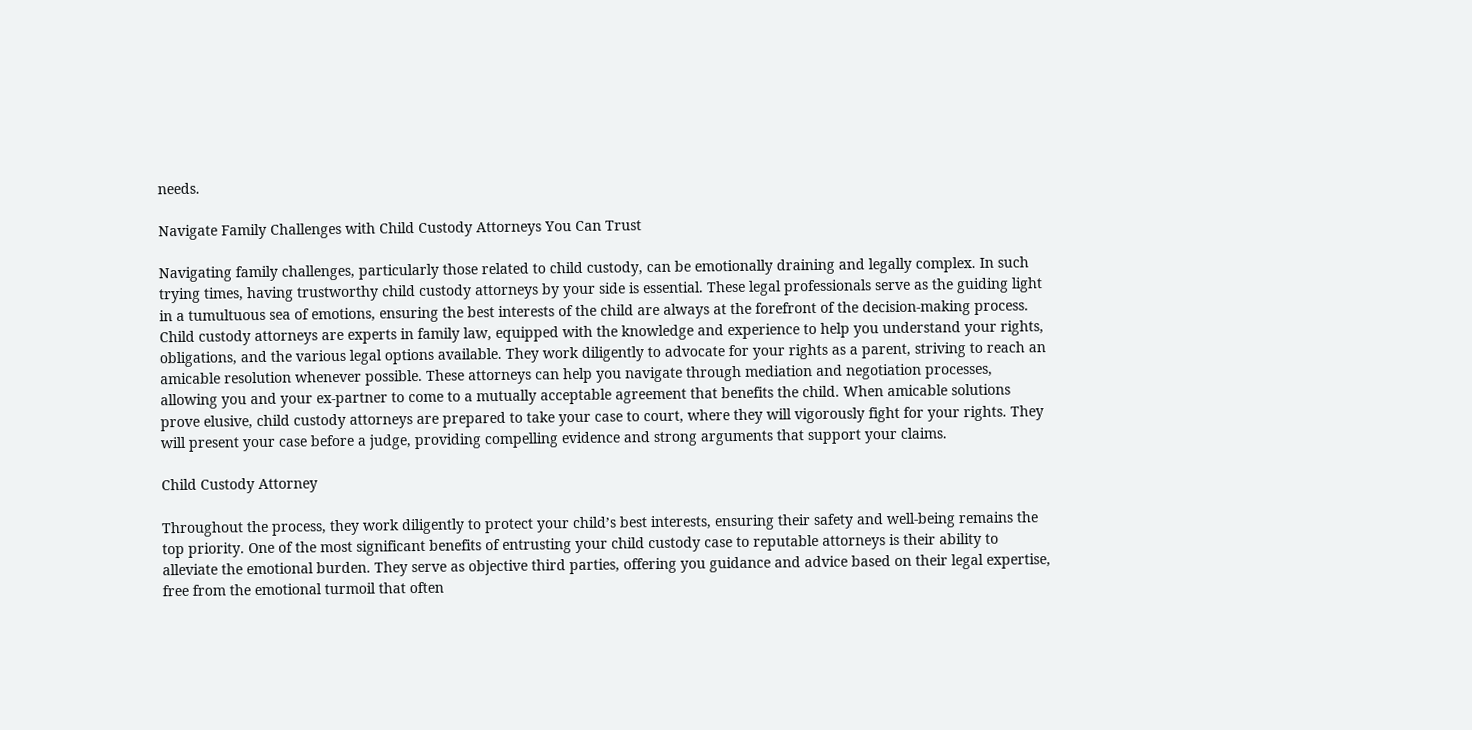needs.

Navigate Family Challenges with Child Custody Attorneys You Can Trust

Navigating family challenges, particularly those related to child custody, can be emotionally draining and legally complex. In such trying times, having trustworthy child custody attorneys by your side is essential. These legal professionals serve as the guiding light in a tumultuous sea of emotions, ensuring the best interests of the child are always at the forefront of the decision-making process. Child custody attorneys are experts in family law, equipped with the knowledge and experience to help you understand your rights, obligations, and the various legal options available. They work diligently to advocate for your rights as a parent, striving to reach an amicable resolution whenever possible. These attorneys can help you navigate through mediation and negotiation processes, allowing you and your ex-partner to come to a mutually acceptable agreement that benefits the child. When amicable solutions prove elusive, child custody attorneys are prepared to take your case to court, where they will vigorously fight for your rights. They will present your case before a judge, providing compelling evidence and strong arguments that support your claims.

Child Custody Attorney

Throughout the process, they work diligently to protect your child’s best interests, ensuring their safety and well-being remains the top priority. One of the most significant benefits of entrusting your child custody case to reputable attorneys is their ability to alleviate the emotional burden. They serve as objective third parties, offering you guidance and advice based on their legal expertise, free from the emotional turmoil that often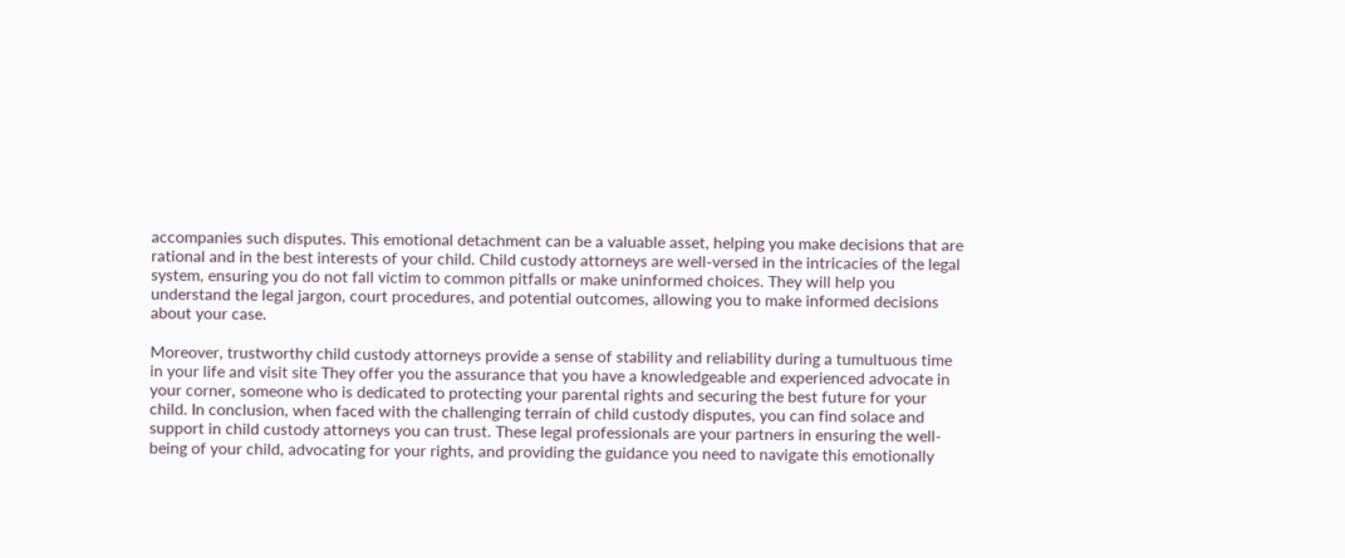accompanies such disputes. This emotional detachment can be a valuable asset, helping you make decisions that are rational and in the best interests of your child. Child custody attorneys are well-versed in the intricacies of the legal system, ensuring you do not fall victim to common pitfalls or make uninformed choices. They will help you understand the legal jargon, court procedures, and potential outcomes, allowing you to make informed decisions about your case.

Moreover, trustworthy child custody attorneys provide a sense of stability and reliability during a tumultuous time in your life and visit site They offer you the assurance that you have a knowledgeable and experienced advocate in your corner, someone who is dedicated to protecting your parental rights and securing the best future for your child. In conclusion, when faced with the challenging terrain of child custody disputes, you can find solace and support in child custody attorneys you can trust. These legal professionals are your partners in ensuring the well-being of your child, advocating for your rights, and providing the guidance you need to navigate this emotionally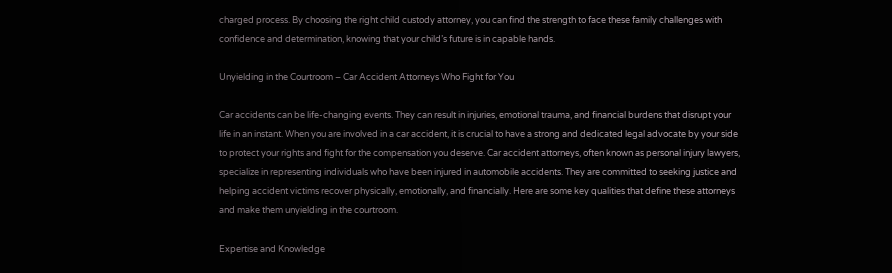charged process. By choosing the right child custody attorney, you can find the strength to face these family challenges with confidence and determination, knowing that your child’s future is in capable hands.

Unyielding in the Courtroom – Car Accident Attorneys Who Fight for You

Car accidents can be life-changing events. They can result in injuries, emotional trauma, and financial burdens that disrupt your life in an instant. When you are involved in a car accident, it is crucial to have a strong and dedicated legal advocate by your side to protect your rights and fight for the compensation you deserve. Car accident attorneys, often known as personal injury lawyers, specialize in representing individuals who have been injured in automobile accidents. They are committed to seeking justice and helping accident victims recover physically, emotionally, and financially. Here are some key qualities that define these attorneys and make them unyielding in the courtroom.

Expertise and Knowledge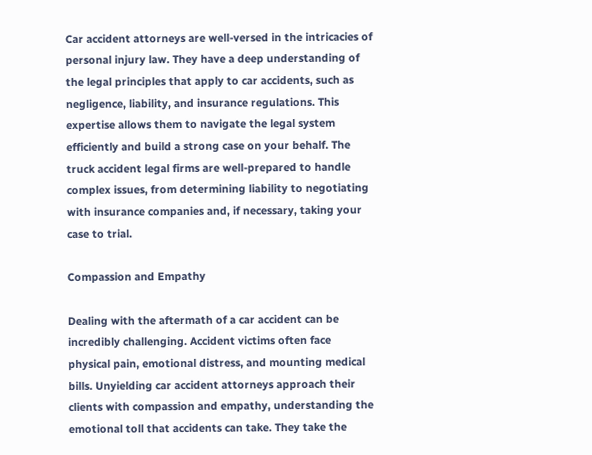Car accident attorneys are well-versed in the intricacies of personal injury law. They have a deep understanding of the legal principles that apply to car accidents, such as negligence, liability, and insurance regulations. This expertise allows them to navigate the legal system efficiently and build a strong case on your behalf. The truck accident legal firms are well-prepared to handle complex issues, from determining liability to negotiating with insurance companies and, if necessary, taking your case to trial.

Compassion and Empathy

Dealing with the aftermath of a car accident can be incredibly challenging. Accident victims often face physical pain, emotional distress, and mounting medical bills. Unyielding car accident attorneys approach their clients with compassion and empathy, understanding the emotional toll that accidents can take. They take the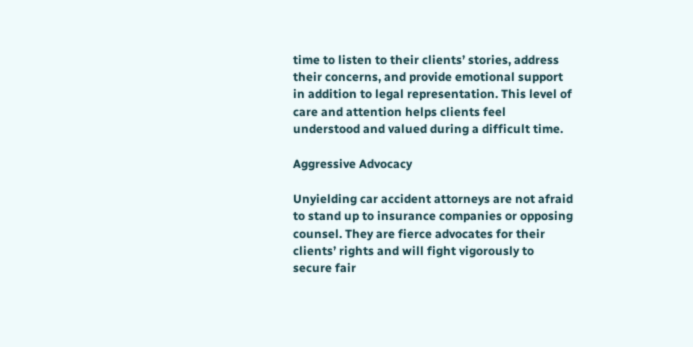time to listen to their clients’ stories, address their concerns, and provide emotional support in addition to legal representation. This level of care and attention helps clients feel understood and valued during a difficult time.

Aggressive Advocacy

Unyielding car accident attorneys are not afraid to stand up to insurance companies or opposing counsel. They are fierce advocates for their clients’ rights and will fight vigorously to secure fair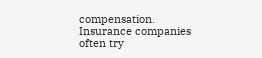compensation. Insurance companies often try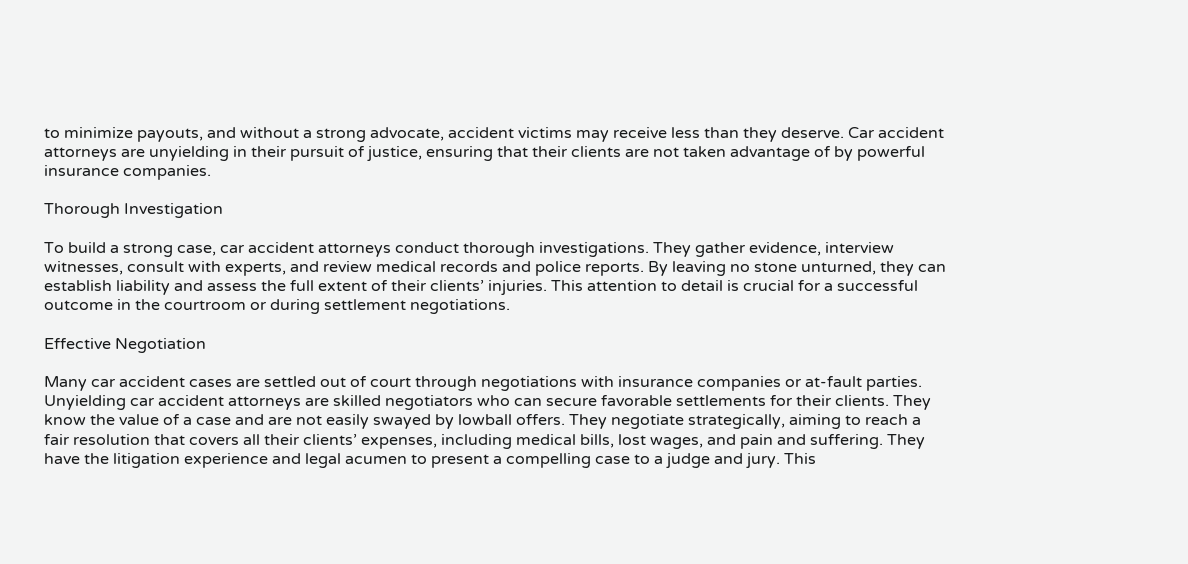to minimize payouts, and without a strong advocate, accident victims may receive less than they deserve. Car accident attorneys are unyielding in their pursuit of justice, ensuring that their clients are not taken advantage of by powerful insurance companies.

Thorough Investigation

To build a strong case, car accident attorneys conduct thorough investigations. They gather evidence, interview witnesses, consult with experts, and review medical records and police reports. By leaving no stone unturned, they can establish liability and assess the full extent of their clients’ injuries. This attention to detail is crucial for a successful outcome in the courtroom or during settlement negotiations.

Effective Negotiation

Many car accident cases are settled out of court through negotiations with insurance companies or at-fault parties. Unyielding car accident attorneys are skilled negotiators who can secure favorable settlements for their clients. They know the value of a case and are not easily swayed by lowball offers. They negotiate strategically, aiming to reach a fair resolution that covers all their clients’ expenses, including medical bills, lost wages, and pain and suffering. They have the litigation experience and legal acumen to present a compelling case to a judge and jury. This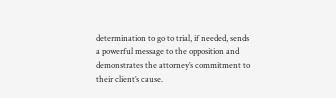determination to go to trial, if needed, sends a powerful message to the opposition and demonstrates the attorney’s commitment to their client’s cause.